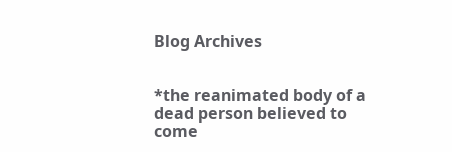Blog Archives


*the reanimated body of a dead person believed to come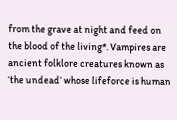from the grave at night and feed on the blood of the living*. Vampires are ancient folklore creatures known as ‘the undead‘ whose lifeforce is human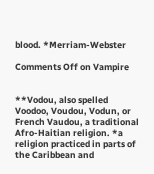blood. *Merriam-Webster

Comments Off on Vampire


**Vodou, also spelled Voodoo, Voudou, Vodun, or French Vaudou, a traditional Afro-Haitian religion. *a religion practiced in parts of the Caribbean and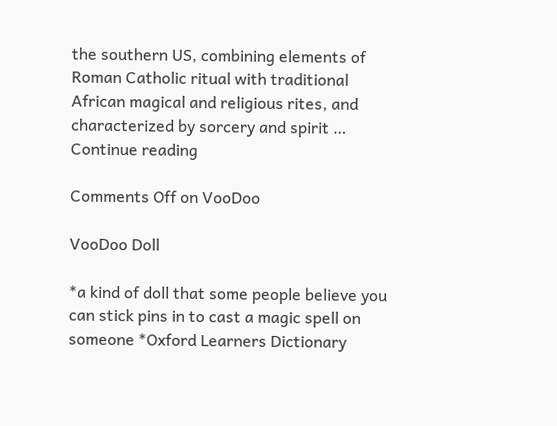the southern US, combining elements of Roman Catholic ritual with traditional African magical and religious rites, and characterized by sorcery and spirit … Continue reading

Comments Off on VooDoo

VooDoo Doll

*a kind of doll that some people believe you can stick pins in to cast a magic spell on someone *Oxford Learners Dictionary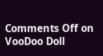Comments Off on VooDoo Doll